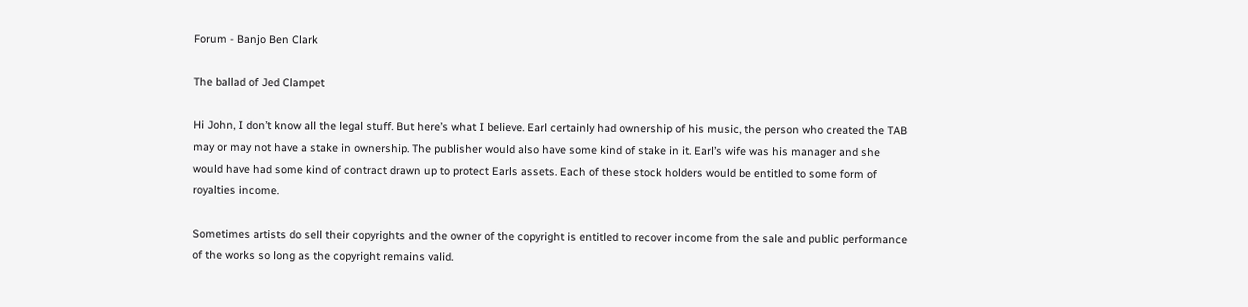Forum - Banjo Ben Clark

The ballad of Jed Clampet

Hi John, I don’t know all the legal stuff. But here’s what I believe. Earl certainly had ownership of his music, the person who created the TAB may or may not have a stake in ownership. The publisher would also have some kind of stake in it. Earl’s wife was his manager and she would have had some kind of contract drawn up to protect Earls assets. Each of these stock holders would be entitled to some form of royalties income.

Sometimes artists do sell their copyrights and the owner of the copyright is entitled to recover income from the sale and public performance of the works so long as the copyright remains valid.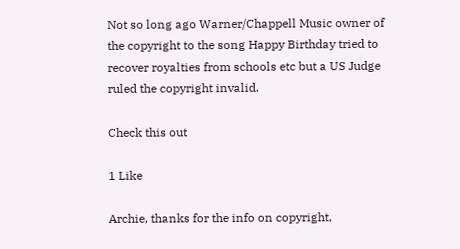Not so long ago Warner/Chappell Music owner of the copyright to the song Happy Birthday tried to recover royalties from schools etc but a US Judge ruled the copyright invalid.

Check this out

1 Like

Archie, thanks for the info on copyright,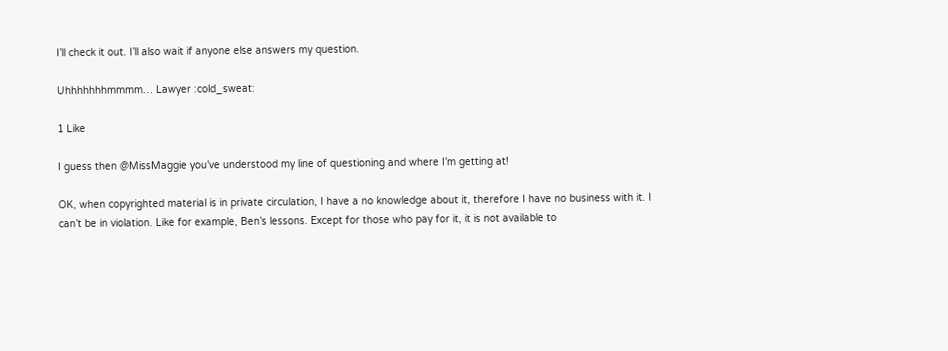I’ll check it out. I’ll also wait if anyone else answers my question.

Uhhhhhhhmmmm… Lawyer :cold_sweat:

1 Like

I guess then @MissMaggie you’ve understood my line of questioning and where I’m getting at!

OK, when copyrighted material is in private circulation, I have a no knowledge about it, therefore I have no business with it. I can’t be in violation. Like for example, Ben’s lessons. Except for those who pay for it, it is not available to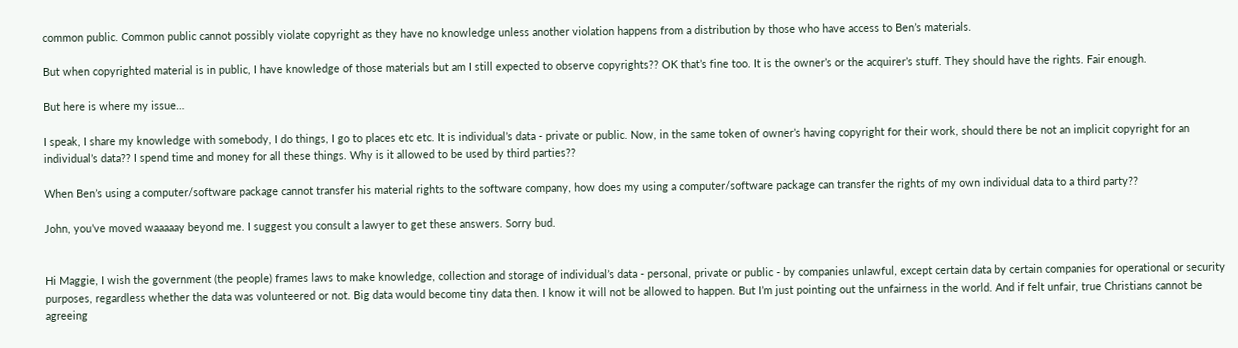common public. Common public cannot possibly violate copyright as they have no knowledge unless another violation happens from a distribution by those who have access to Ben’s materials.

But when copyrighted material is in public, I have knowledge of those materials but am I still expected to observe copyrights?? OK that’s fine too. It is the owner’s or the acquirer’s stuff. They should have the rights. Fair enough.

But here is where my issue…

I speak, I share my knowledge with somebody, I do things, I go to places etc etc. It is individual’s data - private or public. Now, in the same token of owner’s having copyright for their work, should there be not an implicit copyright for an individual’s data?? I spend time and money for all these things. Why is it allowed to be used by third parties??

When Ben’s using a computer/software package cannot transfer his material rights to the software company, how does my using a computer/software package can transfer the rights of my own individual data to a third party??

John, you’ve moved waaaaay beyond me. I suggest you consult a lawyer to get these answers. Sorry bud.


Hi Maggie, I wish the government (the people) frames laws to make knowledge, collection and storage of individual’s data - personal, private or public - by companies unlawful, except certain data by certain companies for operational or security purposes, regardless whether the data was volunteered or not. Big data would become tiny data then. I know it will not be allowed to happen. But I’m just pointing out the unfairness in the world. And if felt unfair, true Christians cannot be agreeing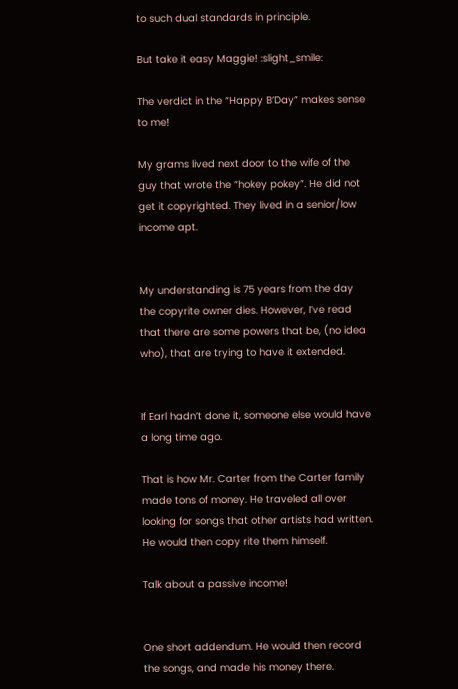to such dual standards in principle.

But take it easy Maggie! :slight_smile:

The verdict in the “Happy B’Day” makes sense to me!

My grams lived next door to the wife of the guy that wrote the “hokey pokey”. He did not get it copyrighted. They lived in a senior/low income apt.


My understanding is 75 years from the day the copyrite owner dies. However, I’ve read that there are some powers that be, (no idea who), that are trying to have it extended.


If Earl hadn’t done it, someone else would have a long time ago.

That is how Mr. Carter from the Carter family made tons of money. He traveled all over looking for songs that other artists had written. He would then copy rite them himself.

Talk about a passive income!


One short addendum. He would then record the songs, and made his money there.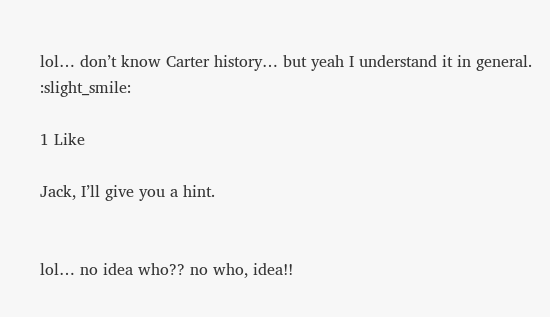lol… don’t know Carter history… but yeah I understand it in general. :slight_smile:

1 Like

Jack, I’ll give you a hint.


lol… no idea who?? no who, idea!!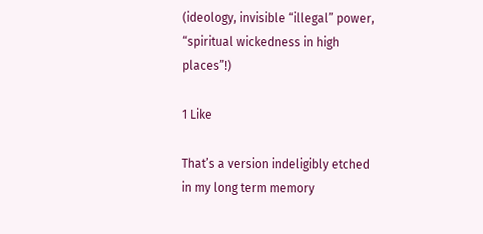(ideology, invisible “illegal” power, “spiritual wickedness in high places”!)

1 Like

That’s a version indeligibly etched in my long term memory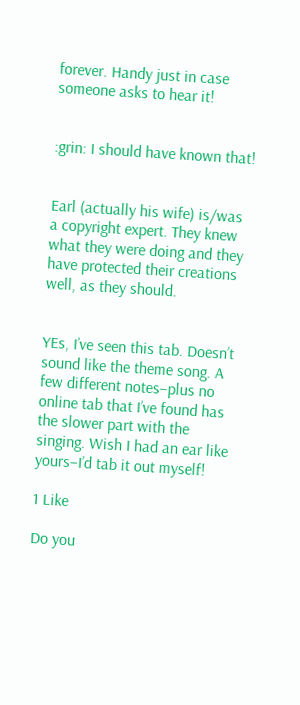forever. Handy just in case someone asks to hear it!


:grin: I should have known that!


Earl (actually his wife) is/was a copyright expert. They knew what they were doing and they have protected their creations well, as they should.


YEs, I’ve seen this tab. Doesn’t sound like the theme song. A few different notes–plus no online tab that I’ve found has the slower part with the singing. Wish I had an ear like yours–I’d tab it out myself!

1 Like

Do you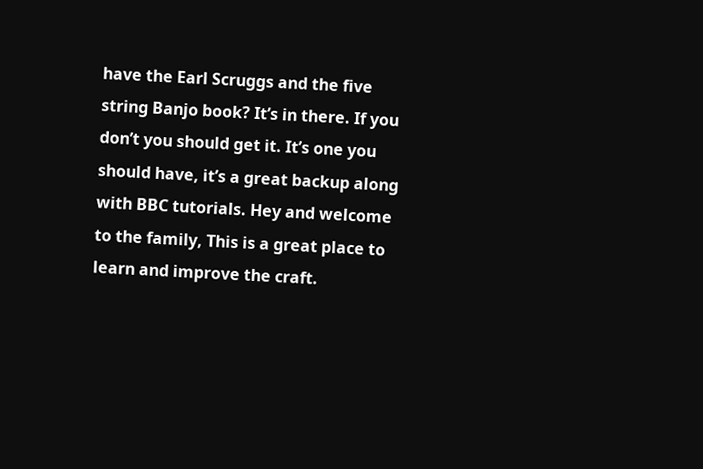have the Earl Scruggs and the five string Banjo book? It’s in there. If you don’t you should get it. It’s one you should have, it’s a great backup along with BBC tutorials. Hey and welcome to the family, This is a great place to learn and improve the craft.